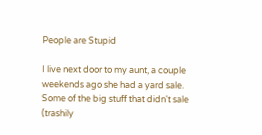People are Stupid

I live next door to my aunt, a couple weekends ago she had a yard sale. Some of the big stuff that didn't sale (trashily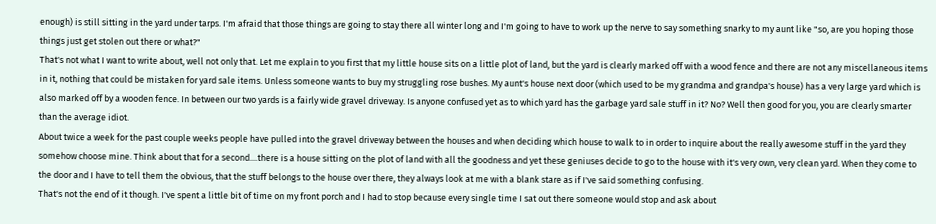enough) is still sitting in the yard under tarps. I'm afraid that those things are going to stay there all winter long and I'm going to have to work up the nerve to say something snarky to my aunt like "so, are you hoping those things just get stolen out there or what?"
That's not what I want to write about, well not only that. Let me explain to you first that my little house sits on a little plot of land, but the yard is clearly marked off with a wood fence and there are not any miscellaneous items in it, nothing that could be mistaken for yard sale items. Unless someone wants to buy my struggling rose bushes. My aunt's house next door (which used to be my grandma and grandpa's house) has a very large yard which is also marked off by a wooden fence. In between our two yards is a fairly wide gravel driveway. Is anyone confused yet as to which yard has the garbage yard sale stuff in it? No? Well then good for you, you are clearly smarter than the average idiot.
About twice a week for the past couple weeks people have pulled into the gravel driveway between the houses and when deciding which house to walk to in order to inquire about the really awesome stuff in the yard they somehow choose mine. Think about that for a second....there is a house sitting on the plot of land with all the goodness and yet these geniuses decide to go to the house with it's very own, very clean yard. When they come to the door and I have to tell them the obvious, that the stuff belongs to the house over there, they always look at me with a blank stare as if I've said something confusing.
That's not the end of it though. I've spent a little bit of time on my front porch and I had to stop because every single time I sat out there someone would stop and ask about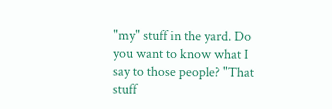"my" stuff in the yard. Do you want to know what I say to those people? "That stuff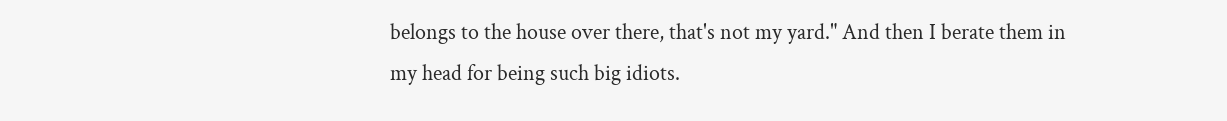belongs to the house over there, that's not my yard." And then I berate them in my head for being such big idiots.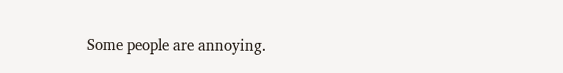Some people are annoying.